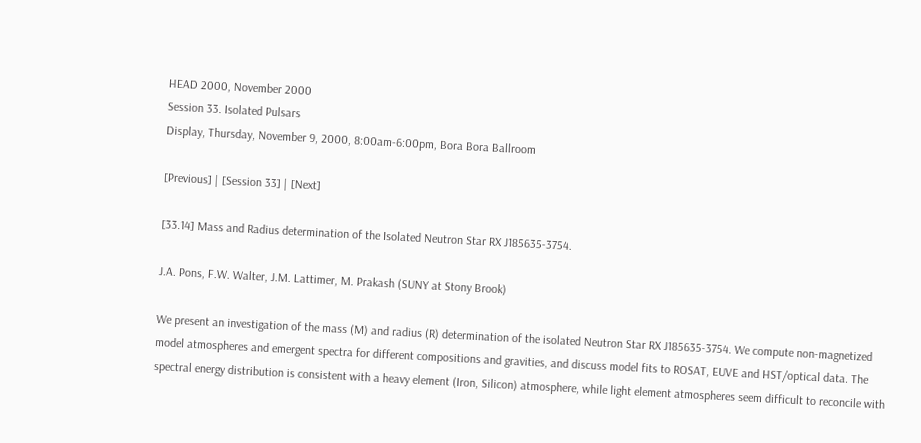HEAD 2000, November 2000
Session 33. Isolated Pulsars
Display, Thursday, November 9, 2000, 8:00am-6:00pm, Bora Bora Ballroom

[Previous] | [Session 33] | [Next]

[33.14] Mass and Radius determination of the Isolated Neutron Star RX J185635-3754.

J.A. Pons, F.W. Walter, J.M. Lattimer, M. Prakash (SUNY at Stony Brook)

We present an investigation of the mass (M) and radius (R) determination of the isolated Neutron Star RX J185635-3754. We compute non-magnetized model atmospheres and emergent spectra for different compositions and gravities, and discuss model fits to ROSAT, EUVE and HST/optical data. The spectral energy distribution is consistent with a heavy element (Iron, Silicon) atmosphere, while light element atmospheres seem difficult to reconcile with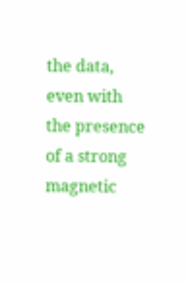the data, even with the presence of a strong magnetic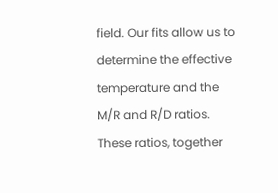field. Our fits allow us to determine the effective temperature and the M/R and R/D ratios. These ratios, together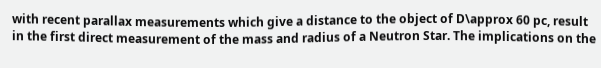with recent parallax measurements which give a distance to the object of D\approx 60 pc, result in the first direct measurement of the mass and radius of a Neutron Star. The implications on the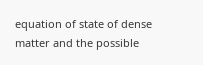equation of state of dense matter and the possible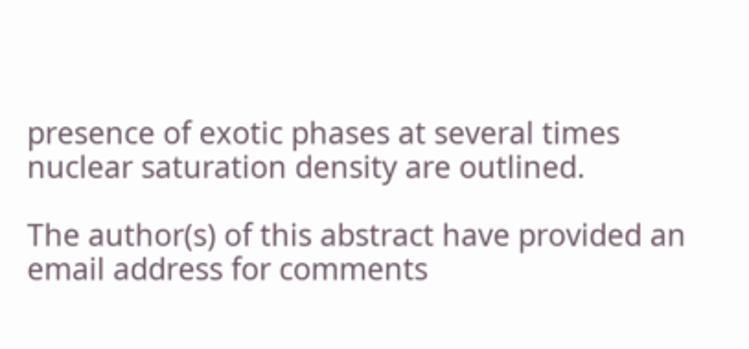presence of exotic phases at several times nuclear saturation density are outlined.

The author(s) of this abstract have provided an email address for comments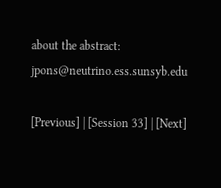about the abstract: jpons@neutrino.ess.sunsyb.edu

[Previous] | [Session 33] | [Next]